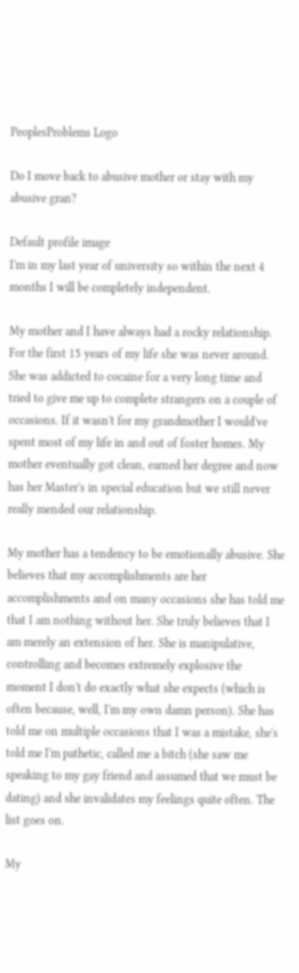PeoplesProblems Logo

Do I move back to abusive mother or stay with my abusive gran?

Default profile image
I'm in my last year of university so within the next 4 months I will be completely independent.

My mother and I have always had a rocky relationship. For the first 15 years of my life she was never around. She was addicted to cocaine for a very long time and tried to give me up to complete strangers on a couple of occasions. If it wasn't for my grandmother I would've spent most of my life in and out of foster homes. My mother eventually got clean, earned her degree and now has her Master's in special education but we still never really mended our relationship.

My mother has a tendency to be emotionally abusive. She believes that my accomplishments are her accomplishments and on many occasions she has told me that I am nothing without her. She truly believes that I am merely an extension of her. She is manipulative, controlling and becomes extremely explosive the moment I don't do exactly what she expects (which is often because, well, I'm my own damn person). She has told me on multiple occasions that I was a mistake, she's told me I'm pathetic, called me a bitch (she saw me speaking to my gay friend and assumed that we must be dating) and she invalidates my feelings quite often. The list goes on.

My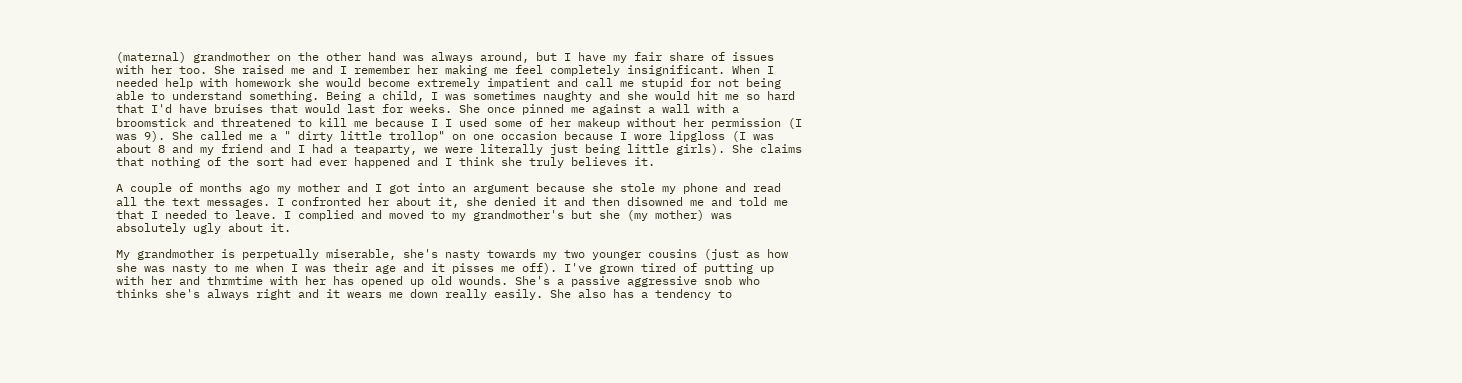(maternal) grandmother on the other hand was always around, but I have my fair share of issues with her too. She raised me and I remember her making me feel completely insignificant. When I needed help with homework she would become extremely impatient and call me stupid for not being able to understand something. Being a child, I was sometimes naughty and she would hit me so hard that I'd have bruises that would last for weeks. She once pinned me against a wall with a broomstick and threatened to kill me because I I used some of her makeup without her permission (I was 9). She called me a " dirty little trollop" on one occasion because I wore lipgloss (I was about 8 and my friend and I had a teaparty, we were literally just being little girls). She claims that nothing of the sort had ever happened and I think she truly believes it.

A couple of months ago my mother and I got into an argument because she stole my phone and read all the text messages. I confronted her about it, she denied it and then disowned me and told me that I needed to leave. I complied and moved to my grandmother's but she (my mother) was absolutely ugly about it.

My grandmother is perpetually miserable, she's nasty towards my two younger cousins (just as how she was nasty to me when I was their age and it pisses me off). I've grown tired of putting up with her and thrmtime with her has opened up old wounds. She's a passive aggressive snob who thinks she's always right and it wears me down really easily. She also has a tendency to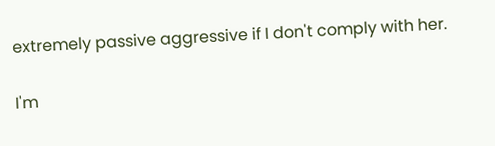extremely passive aggressive if I don't comply with her.

I'm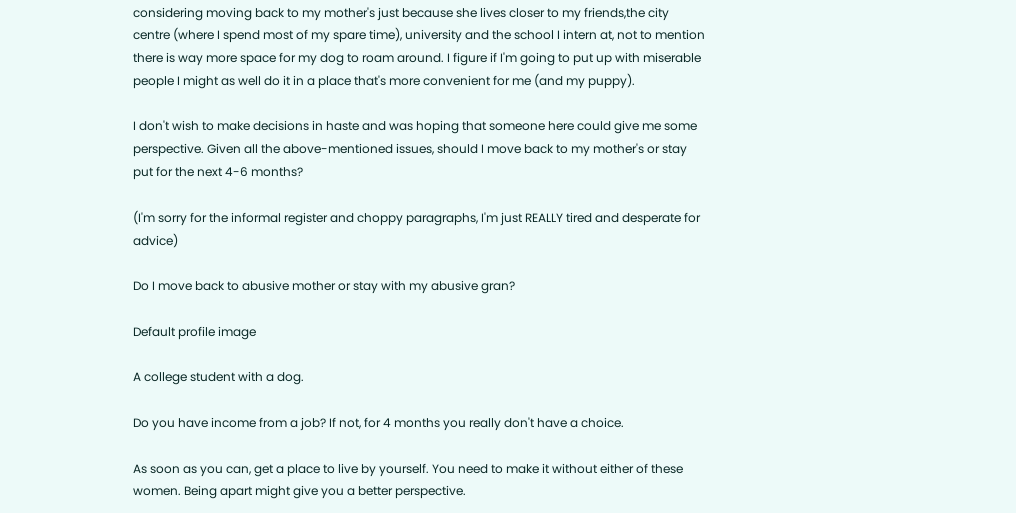considering moving back to my mother's just because she lives closer to my friends,the city centre (where I spend most of my spare time), university and the school I intern at, not to mention there is way more space for my dog to roam around. I figure if I'm going to put up with miserable people I might as well do it in a place that's more convenient for me (and my puppy).

I don't wish to make decisions in haste and was hoping that someone here could give me some perspective. Given all the above-mentioned issues, should I move back to my mother's or stay put for the next 4-6 months?

(I'm sorry for the informal register and choppy paragraphs, I'm just REALLY tired and desperate for advice)

Do I move back to abusive mother or stay with my abusive gran?

Default profile image

A college student with a dog.

Do you have income from a job? If not, for 4 months you really don't have a choice.

As soon as you can, get a place to live by yourself. You need to make it without either of these women. Being apart might give you a better perspective.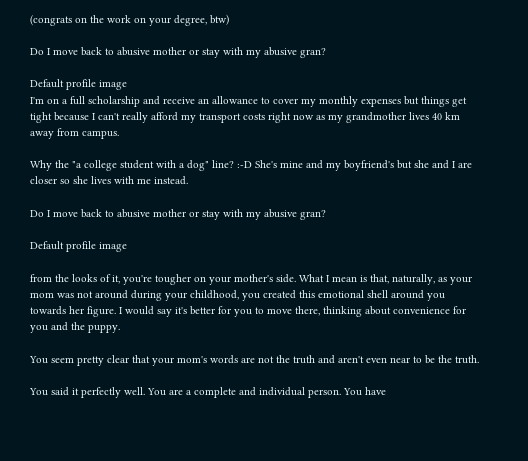(congrats on the work on your degree, btw)

Do I move back to abusive mother or stay with my abusive gran?

Default profile image
I'm on a full scholarship and receive an allowance to cover my monthly expenses but things get tight because I can't really afford my transport costs right now as my grandmother lives 40 km away from campus.

Why the "a college student with a dog" line? :-D She's mine and my boyfriend's but she and I are closer so she lives with me instead.

Do I move back to abusive mother or stay with my abusive gran?

Default profile image

from the looks of it, you're tougher on your mother's side. What I mean is that, naturally, as your mom was not around during your childhood, you created this emotional shell around you towards her figure. I would say it's better for you to move there, thinking about convenience for you and the puppy.

You seem pretty clear that your mom's words are not the truth and aren't even near to be the truth.

You said it perfectly well. You are a complete and individual person. You have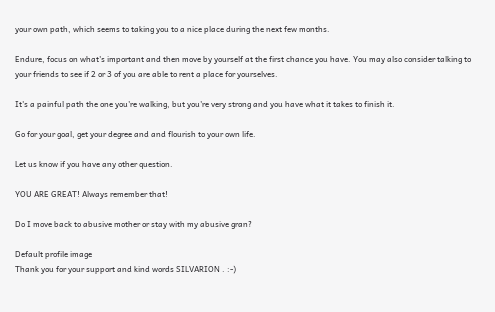your own path, which seems to taking you to a nice place during the next few months.

Endure, focus on what's important and then move by yourself at the first chance you have. You may also consider talking to your friends to see if 2 or 3 of you are able to rent a place for yourselves.

It's a painful path the one you're walking, but you're very strong and you have what it takes to finish it.

Go for your goal, get your degree and and flourish to your own life.

Let us know if you have any other question.

YOU ARE GREAT! Always remember that!

Do I move back to abusive mother or stay with my abusive gran?

Default profile image
Thank you for your support and kind words SILVARION . :-)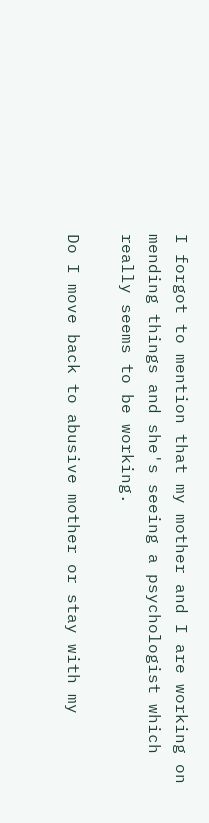I forgot to mention that my mother and I are working on mending things and she's seeing a psychologist which really seems to be working.

Do I move back to abusive mother or stay with my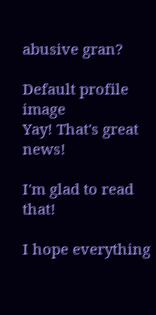abusive gran?

Default profile image
Yay! That's great news!

I'm glad to read that!

I hope everything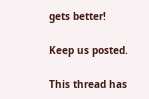gets better!

Keep us posted.

This thread has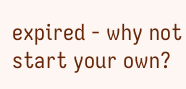expired - why not start your own?